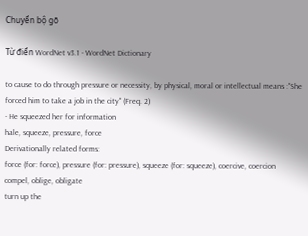Chuyển bộ gõ

Từ điển WordNet v3.1 - WordNet Dictionary

to cause to do through pressure or necessity, by physical, moral or intellectual means :"She forced him to take a job in the city" (Freq. 2)
- He squeezed her for information
hale, squeeze, pressure, force
Derivationally related forms:
force (for: force), pressure (for: pressure), squeeze (for: squeeze), coercive, coercion
compel, oblige, obligate
turn up the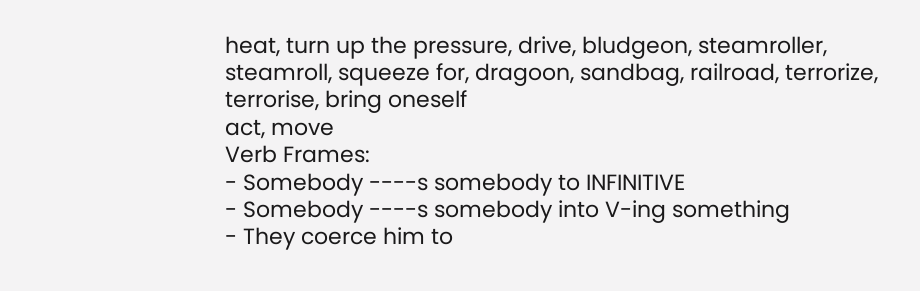heat, turn up the pressure, drive, bludgeon, steamroller,
steamroll, squeeze for, dragoon, sandbag, railroad, terrorize,
terrorise, bring oneself
act, move
Verb Frames:
- Somebody ----s somebody to INFINITIVE
- Somebody ----s somebody into V-ing something
- They coerce him to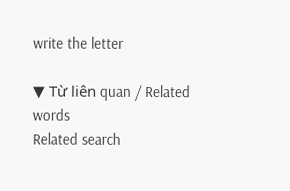write the letter

▼ Từ liên quan / Related words
Related search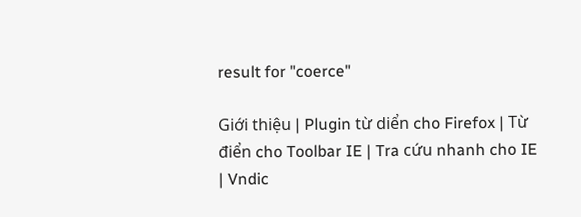result for "coerce"

Giới thiệu | Plugin từ diển cho Firefox | Từ điển cho Toolbar IE | Tra cứu nhanh cho IE | Vndic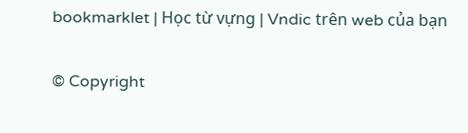bookmarklet | Học từ vựng | Vndic trên web của bạn

© Copyright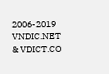2006-2019 VNDIC.NET & VDICT.CO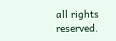all rights reserved.